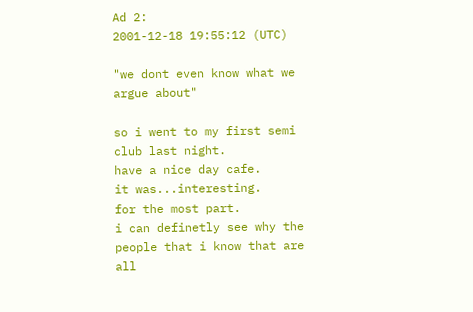Ad 2:
2001-12-18 19:55:12 (UTC)

"we dont even know what we argue about"

so i went to my first semi club last night.
have a nice day cafe.
it was...interesting.
for the most part.
i can definetly see why the people that i know that are all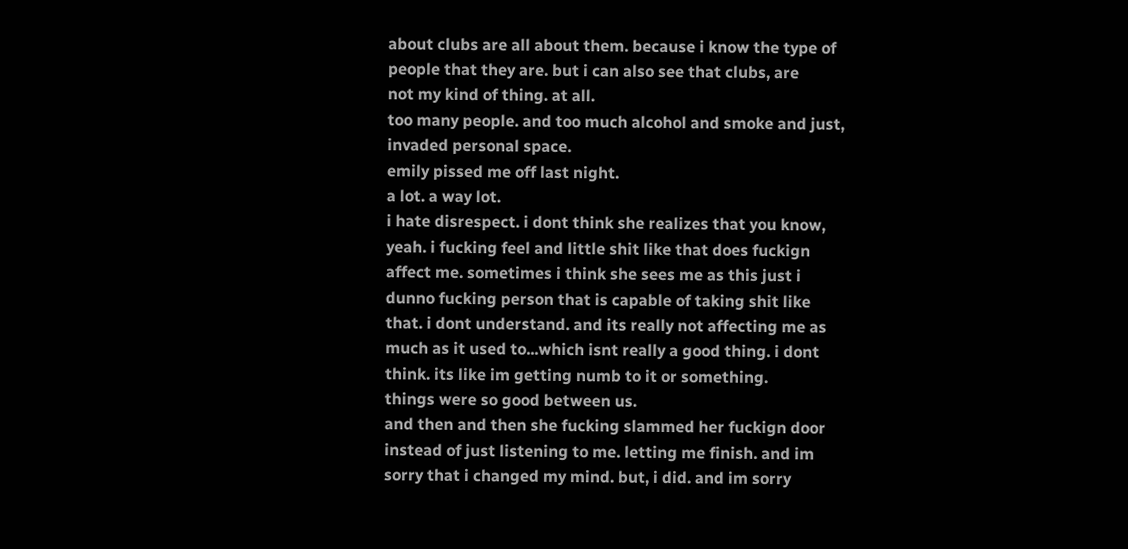about clubs are all about them. because i know the type of
people that they are. but i can also see that clubs, are
not my kind of thing. at all.
too many people. and too much alcohol and smoke and just,
invaded personal space.
emily pissed me off last night.
a lot. a way lot.
i hate disrespect. i dont think she realizes that you know,
yeah. i fucking feel and little shit like that does fuckign
affect me. sometimes i think she sees me as this just i
dunno fucking person that is capable of taking shit like
that. i dont understand. and its really not affecting me as
much as it used to...which isnt really a good thing. i dont
think. its like im getting numb to it or something.
things were so good between us.
and then and then she fucking slammed her fuckign door
instead of just listening to me. letting me finish. and im
sorry that i changed my mind. but, i did. and im sorry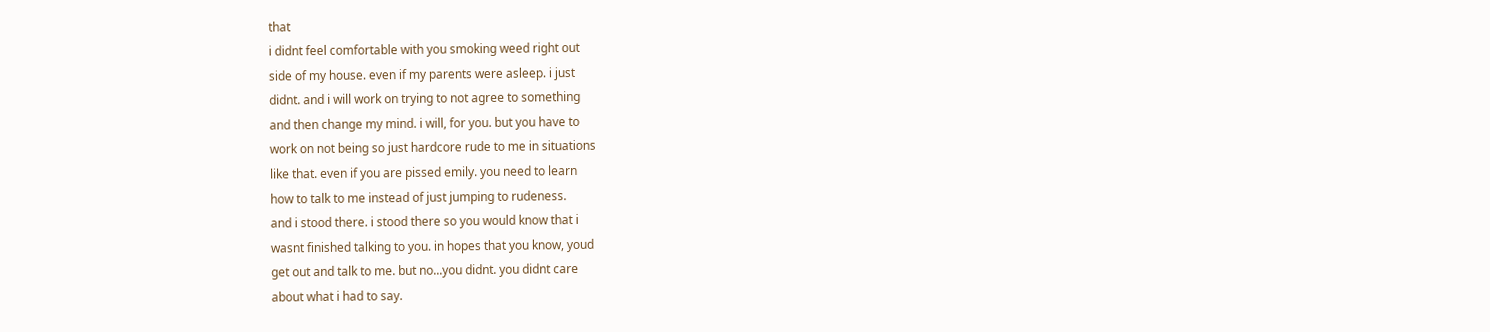that
i didnt feel comfortable with you smoking weed right out
side of my house. even if my parents were asleep. i just
didnt. and i will work on trying to not agree to something
and then change my mind. i will, for you. but you have to
work on not being so just hardcore rude to me in situations
like that. even if you are pissed emily. you need to learn
how to talk to me instead of just jumping to rudeness.
and i stood there. i stood there so you would know that i
wasnt finished talking to you. in hopes that you know, youd
get out and talk to me. but no...you didnt. you didnt care
about what i had to say.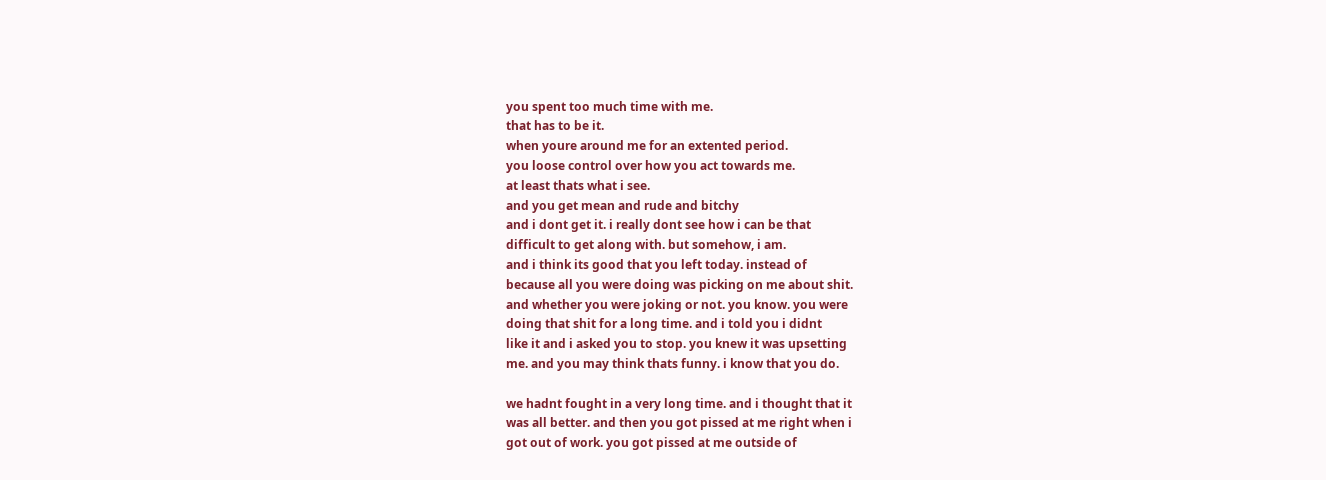you spent too much time with me.
that has to be it.
when youre around me for an extented period.
you loose control over how you act towards me.
at least thats what i see.
and you get mean and rude and bitchy
and i dont get it. i really dont see how i can be that
difficult to get along with. but somehow, i am.
and i think its good that you left today. instead of
because all you were doing was picking on me about shit.
and whether you were joking or not. you know. you were
doing that shit for a long time. and i told you i didnt
like it and i asked you to stop. you knew it was upsetting
me. and you may think thats funny. i know that you do.

we hadnt fought in a very long time. and i thought that it
was all better. and then you got pissed at me right when i
got out of work. you got pissed at me outside of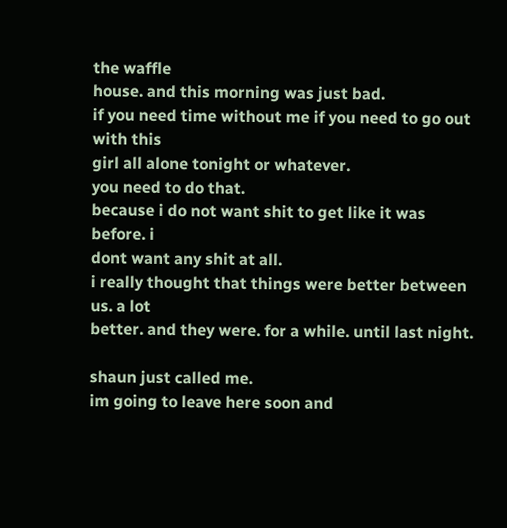the waffle
house. and this morning was just bad.
if you need time without me if you need to go out with this
girl all alone tonight or whatever.
you need to do that.
because i do not want shit to get like it was before. i
dont want any shit at all.
i really thought that things were better between us. a lot
better. and they were. for a while. until last night.

shaun just called me.
im going to leave here soon and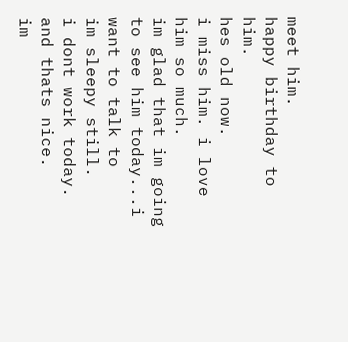meet him.
happy birthday to him.
hes old now.
i miss him. i love him so much.
im glad that im going to see him today...i want to talk to
im sleepy still.
i dont work today.
and thats nice.
im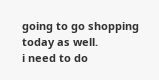going to go shopping today as well.
i need to do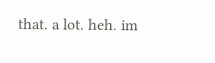that. a lot. heh. im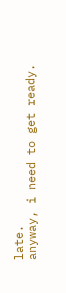late.
anyway, i need to get ready.